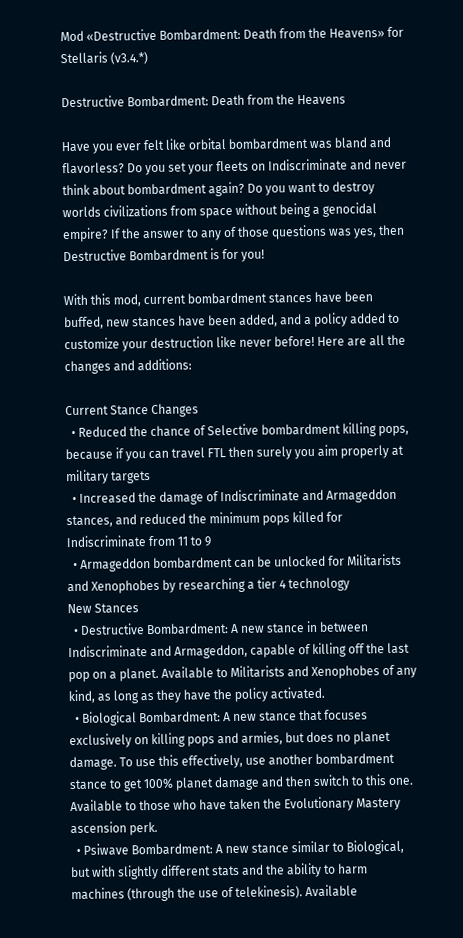Mod «Destructive Bombardment: Death from the Heavens» for Stellaris (v3.4.*)

Destructive Bombardment: Death from the Heavens

Have you ever felt like orbital bombardment was bland and flavorless? Do you set your fleets on Indiscriminate and never think about bombardment again? Do you want to destroy worlds civilizations from space without being a genocidal empire? If the answer to any of those questions was yes, then Destructive Bombardment is for you!

With this mod, current bombardment stances have been buffed, new stances have been added, and a policy added to customize your destruction like never before! Here are all the changes and additions:

Current Stance Changes
  • Reduced the chance of Selective bombardment killing pops, because if you can travel FTL then surely you aim properly at military targets
  • Increased the damage of Indiscriminate and Armageddon stances, and reduced the minimum pops killed for Indiscriminate from 11 to 9
  • Armageddon bombardment can be unlocked for Militarists and Xenophobes by researching a tier 4 technology
New Stances
  • Destructive Bombardment: A new stance in between Indiscriminate and Armageddon, capable of killing off the last pop on a planet. Available to Militarists and Xenophobes of any kind, as long as they have the policy activated.
  • Biological Bombardment: A new stance that focuses exclusively on killing pops and armies, but does no planet damage. To use this effectively, use another bombardment stance to get 100% planet damage and then switch to this one. Available to those who have taken the Evolutionary Mastery ascension perk.
  • Psiwave Bombardment: A new stance similar to Biological, but with slightly different stats and the ability to harm machines (through the use of telekinesis). Available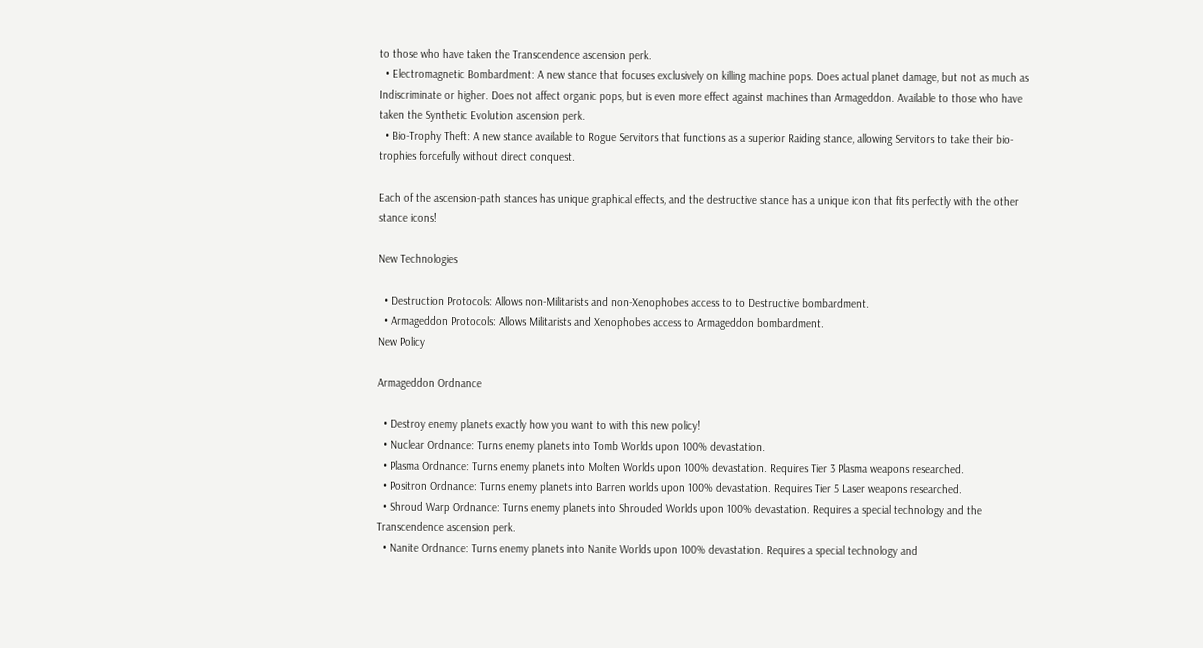to those who have taken the Transcendence ascension perk.
  • Electromagnetic Bombardment: A new stance that focuses exclusively on killing machine pops. Does actual planet damage, but not as much as Indiscriminate or higher. Does not affect organic pops, but is even more effect against machines than Armageddon. Available to those who have taken the Synthetic Evolution ascension perk.
  • Bio-Trophy Theft: A new stance available to Rogue Servitors that functions as a superior Raiding stance, allowing Servitors to take their bio-trophies forcefully without direct conquest.

Each of the ascension-path stances has unique graphical effects, and the destructive stance has a unique icon that fits perfectly with the other stance icons!

New Technologies

  • Destruction Protocols: Allows non-Militarists and non-Xenophobes access to to Destructive bombardment.
  • Armageddon Protocols: Allows Militarists and Xenophobes access to Armageddon bombardment.
New Policy

Armageddon Ordnance

  • Destroy enemy planets exactly how you want to with this new policy!
  • Nuclear Ordnance: Turns enemy planets into Tomb Worlds upon 100% devastation.
  • Plasma Ordnance: Turns enemy planets into Molten Worlds upon 100% devastation. Requires Tier 3 Plasma weapons researched.
  • Positron Ordnance: Turns enemy planets into Barren worlds upon 100% devastation. Requires Tier 5 Laser weapons researched.
  • Shroud Warp Ordnance: Turns enemy planets into Shrouded Worlds upon 100% devastation. Requires a special technology and the Transcendence ascension perk.
  • Nanite Ordnance: Turns enemy planets into Nanite Worlds upon 100% devastation. Requires a special technology and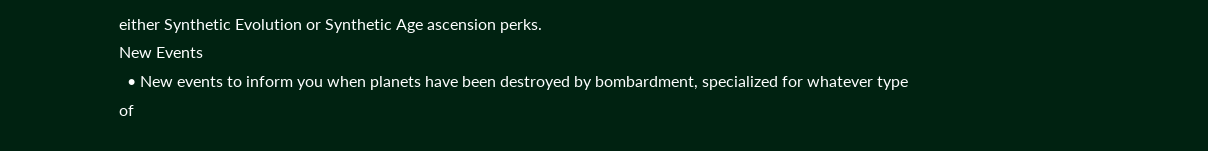either Synthetic Evolution or Synthetic Age ascension perks.
New Events
  • New events to inform you when planets have been destroyed by bombardment, specialized for whatever type of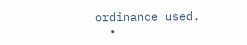ordinance used.
  •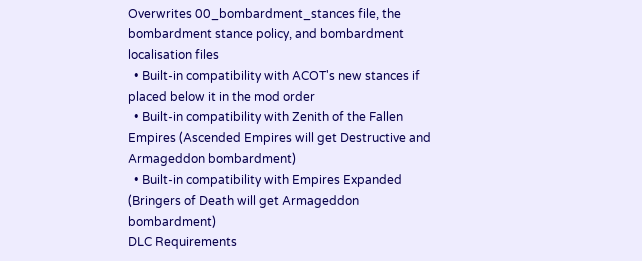Overwrites 00_bombardment_stances file, the bombardment stance policy, and bombardment localisation files
  • Built-in compatibility with ACOT's new stances if placed below it in the mod order
  • Built-in compatibility with Zenith of the Fallen Empires (Ascended Empires will get Destructive and Armageddon bombardment)
  • Built-in compatibility with Empires Expanded (Bringers of Death will get Armageddon bombardment)
DLC Requirements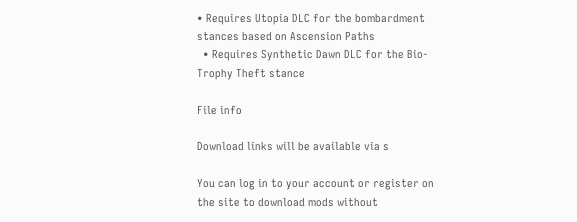• Requires Utopia DLC for the bombardment stances based on Ascension Paths
  • Requires Synthetic Dawn DLC for the Bio-Trophy Theft stance

File info

Download links will be available via s

You can log in to your account or register on the site to download mods without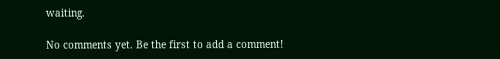waiting.

No comments yet. Be the first to add a comment!